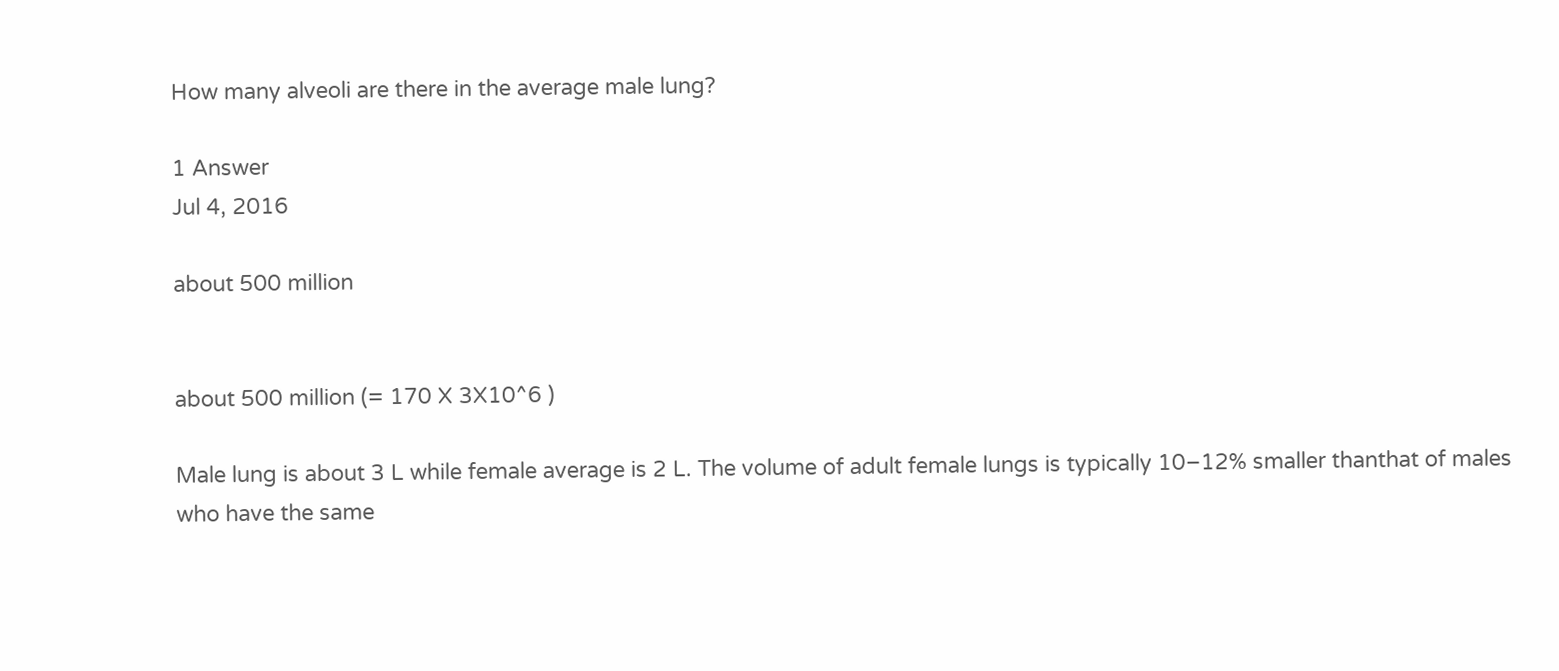How many alveoli are there in the average male lung?

1 Answer
Jul 4, 2016

about 500 million


about 500 million (= 170 X 3X10^6 )

Male lung is about 3 L while female average is 2 L. The volume of adult female lungs is typically 10–12% smaller thanthat of males who have the same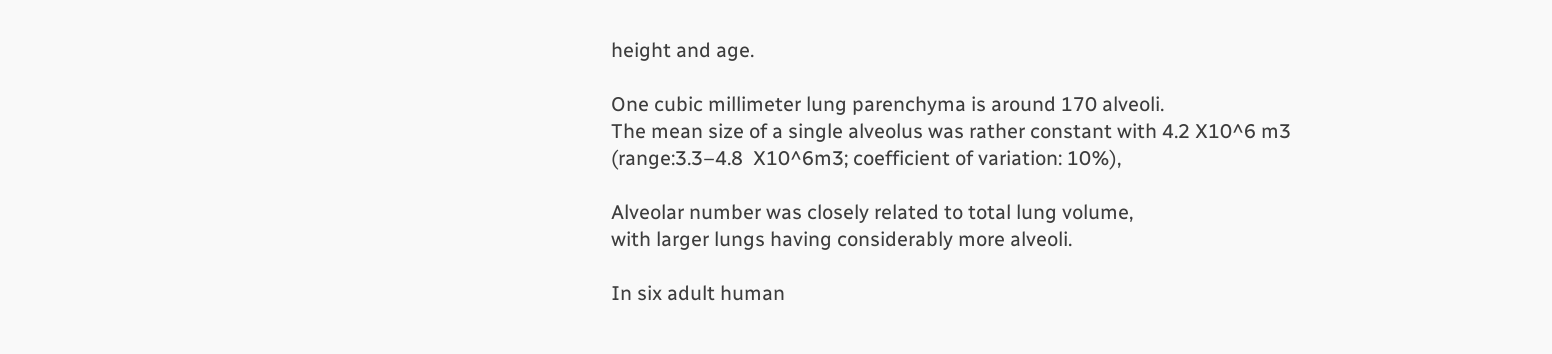height and age.

One cubic millimeter lung parenchyma is around 170 alveoli.
The mean size of a single alveolus was rather constant with 4.2 X10^6 m3 (range:3.3–4.8  X10^6m3; coefficient of variation: 10%),

Alveolar number was closely related to total lung volume,
with larger lungs having considerably more alveoli.

In six adult human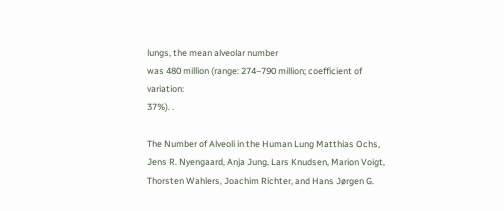lungs, the mean alveolar number
was 480 million (range: 274–790 million; coefficient of variation:
37%). .

The Number of Alveoli in the Human Lung Matthias Ochs, Jens R. Nyengaard, Anja Jung, Lars Knudsen, Marion Voigt, Thorsten Wahlers, Joachim Richter, and Hans Jørgen G.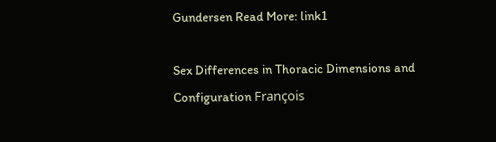Gundersen Read More: link1

Sex Differences in Thoracic Dimensions and Configuration François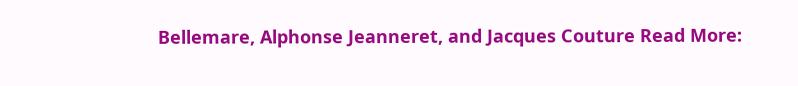Bellemare, Alphonse Jeanneret, and Jacques Couture Read More: